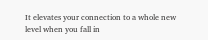It elevates your connection to a whole new level when you fall in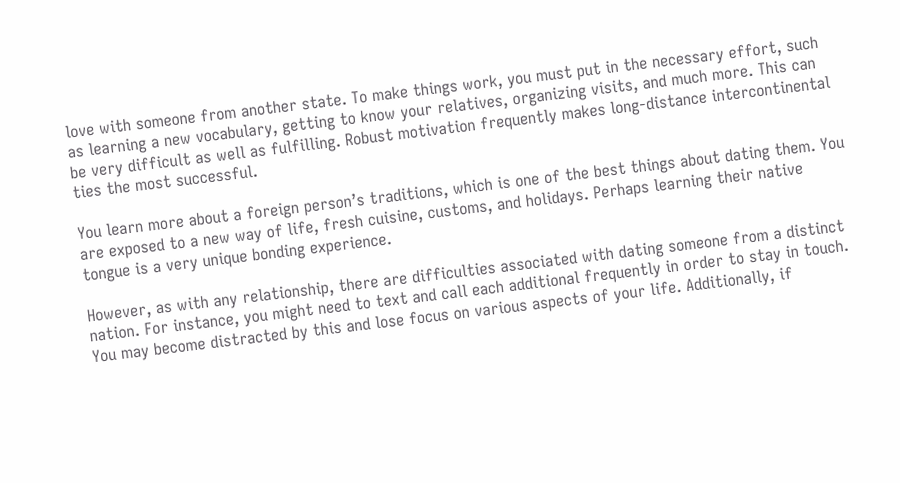love with someone from another state. To make things work, you must put in the necessary effort, such as learning a new vocabulary, getting to know your relatives, organizing visits, and much more. This can be very difficult as well as fulfilling. Robust motivation frequently makes long-distance intercontinental ties the most successful.

You learn more about a foreign person’s traditions, which is one of the best things about dating them. You are exposed to a new way of life, fresh cuisine, customs, and holidays. Perhaps learning their native tongue is a very unique bonding experience.

However, as with any relationship, there are difficulties associated with dating someone from a distinct nation. For instance, you might need to text and call each additional frequently in order to stay in touch. You may become distracted by this and lose focus on various aspects of your life. Additionally, if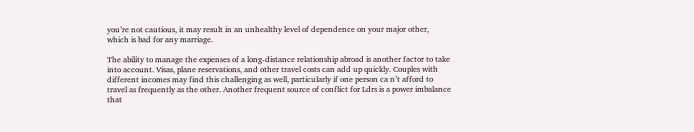you’re not cautious, it may result in an unhealthy level of dependence on your major other, which is bad for any marriage.

The ability to manage the expenses of a long-distance relationship abroad is another factor to take into account. Visas, plane reservations, and other travel costs can add up quickly. Couples with different incomes may find this challenging as well, particularly if one person ca n’t afford to travel as frequently as the other. Another frequent source of conflict for Ldrs is a power imbalance that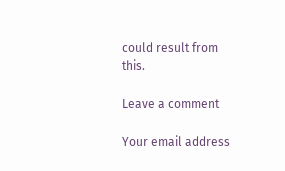could result from this.

Leave a comment

Your email address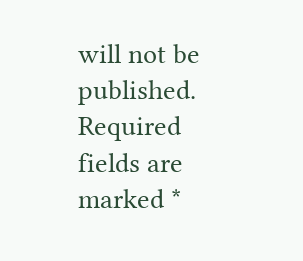will not be published. Required fields are marked *